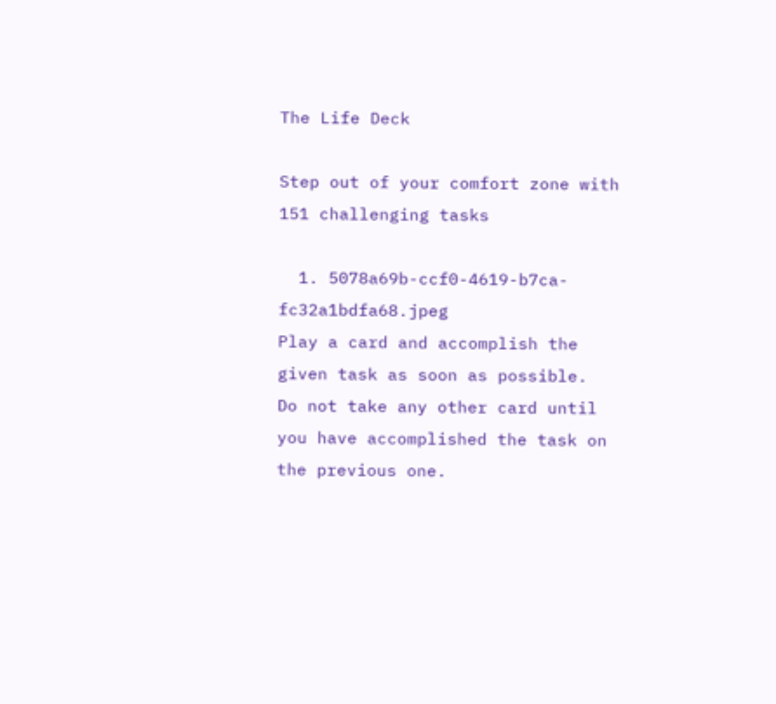The Life Deck

Step out of your comfort zone with 151 challenging tasks

  1. 5078a69b-ccf0-4619-b7ca-fc32a1bdfa68.jpeg
Play a card and accomplish the given task as soon as possible.
Do not take any other card until you have accomplished the task on the previous one.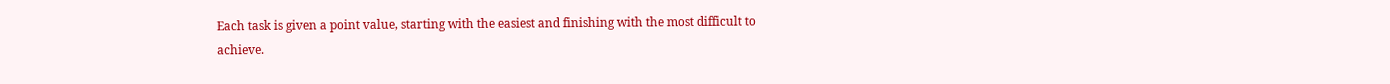Each task is given a point value, starting with the easiest and finishing with the most difficult to achieve.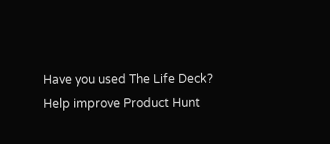Have you used The Life Deck?
Help improve Product Hunt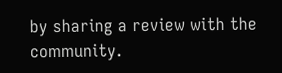by sharing a review with the community.